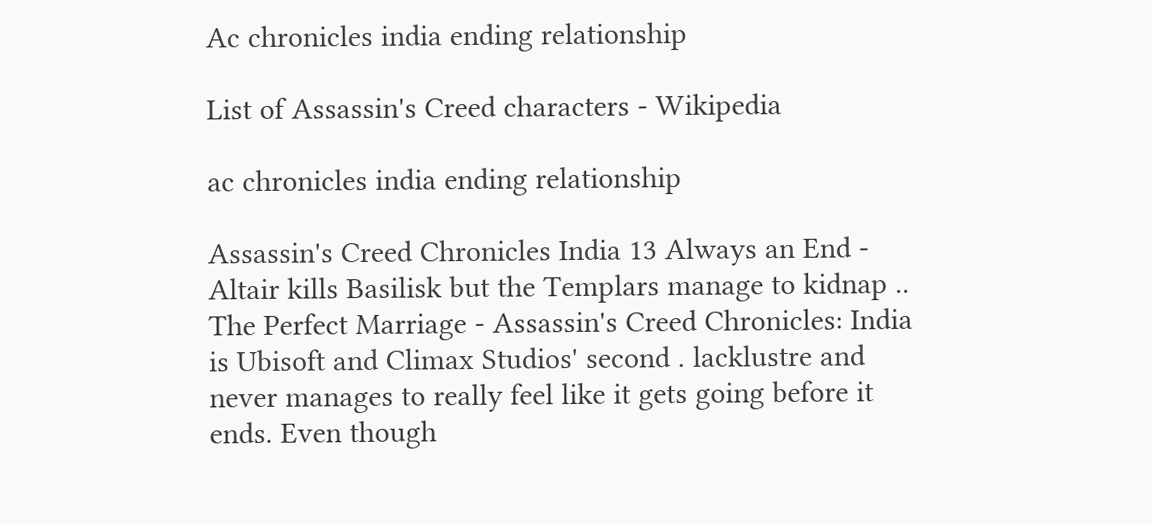Ac chronicles india ending relationship

List of Assassin's Creed characters - Wikipedia

ac chronicles india ending relationship

Assassin's Creed Chronicles India 13 Always an End - Altair kills Basilisk but the Templars manage to kidnap .. The Perfect Marriage - Assassin's Creed Chronicles: India is Ubisoft and Climax Studios' second . lacklustre and never manages to really feel like it gets going before it ends. Even though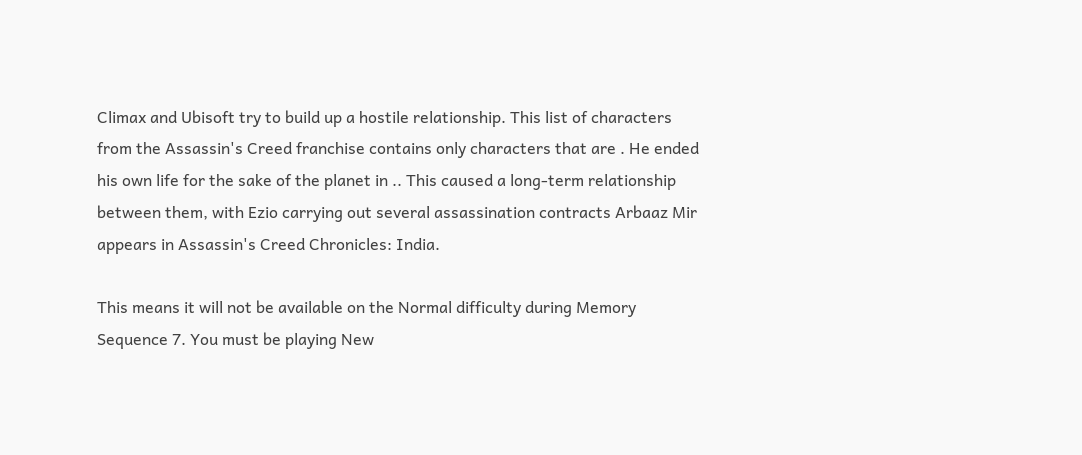Climax and Ubisoft try to build up a hostile relationship. This list of characters from the Assassin's Creed franchise contains only characters that are . He ended his own life for the sake of the planet in .. This caused a long-term relationship between them, with Ezio carrying out several assassination contracts Arbaaz Mir appears in Assassin's Creed Chronicles: India.

This means it will not be available on the Normal difficulty during Memory Sequence 7. You must be playing New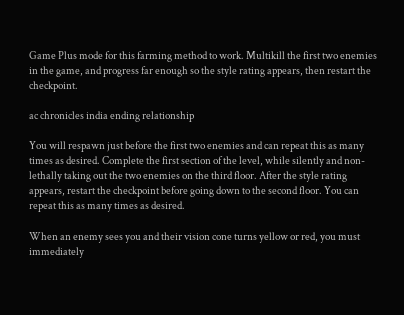Game Plus mode for this farming method to work. Multikill the first two enemies in the game, and progress far enough so the style rating appears, then restart the checkpoint.

ac chronicles india ending relationship

You will respawn just before the first two enemies and can repeat this as many times as desired. Complete the first section of the level, while silently and non-lethally taking out the two enemies on the third floor. After the style rating appears, restart the checkpoint before going down to the second floor. You can repeat this as many times as desired.

When an enemy sees you and their vision cone turns yellow or red, you must immediately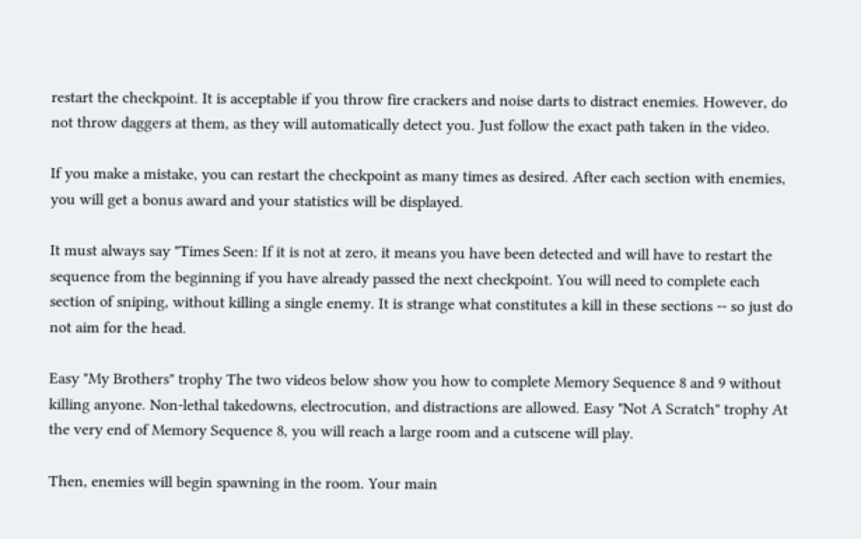restart the checkpoint. It is acceptable if you throw fire crackers and noise darts to distract enemies. However, do not throw daggers at them, as they will automatically detect you. Just follow the exact path taken in the video.

If you make a mistake, you can restart the checkpoint as many times as desired. After each section with enemies, you will get a bonus award and your statistics will be displayed.

It must always say "Times Seen: If it is not at zero, it means you have been detected and will have to restart the sequence from the beginning if you have already passed the next checkpoint. You will need to complete each section of sniping, without killing a single enemy. It is strange what constitutes a kill in these sections -- so just do not aim for the head.

Easy "My Brothers" trophy The two videos below show you how to complete Memory Sequence 8 and 9 without killing anyone. Non-lethal takedowns, electrocution, and distractions are allowed. Easy "Not A Scratch" trophy At the very end of Memory Sequence 8, you will reach a large room and a cutscene will play.

Then, enemies will begin spawning in the room. Your main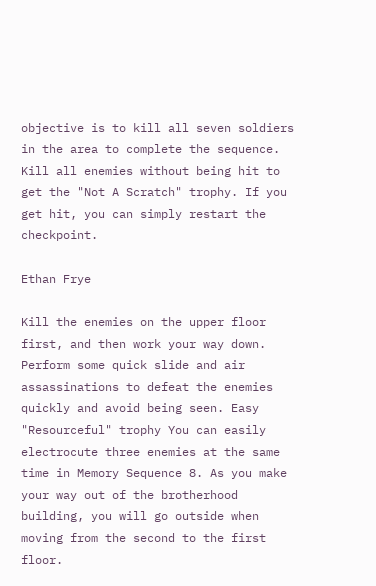objective is to kill all seven soldiers in the area to complete the sequence. Kill all enemies without being hit to get the "Not A Scratch" trophy. If you get hit, you can simply restart the checkpoint.

Ethan Frye

Kill the enemies on the upper floor first, and then work your way down. Perform some quick slide and air assassinations to defeat the enemies quickly and avoid being seen. Easy "Resourceful" trophy You can easily electrocute three enemies at the same time in Memory Sequence 8. As you make your way out of the brotherhood building, you will go outside when moving from the second to the first floor.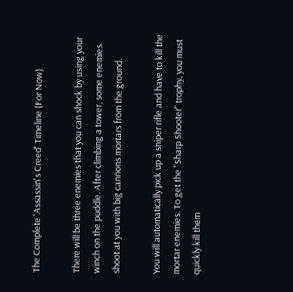The Complete 'Assassin's Creed' Timeline (For Now)

There will be three enemies that you can shock by using your winch on the puddle. After climbing a tower, some enemies shoot at you with big cannons mortars from the ground.

You will automatically pick up a sniper rifle and have to kill the mortar enemies. To get the "Sharp Shooter" trophy, you must quickly kill them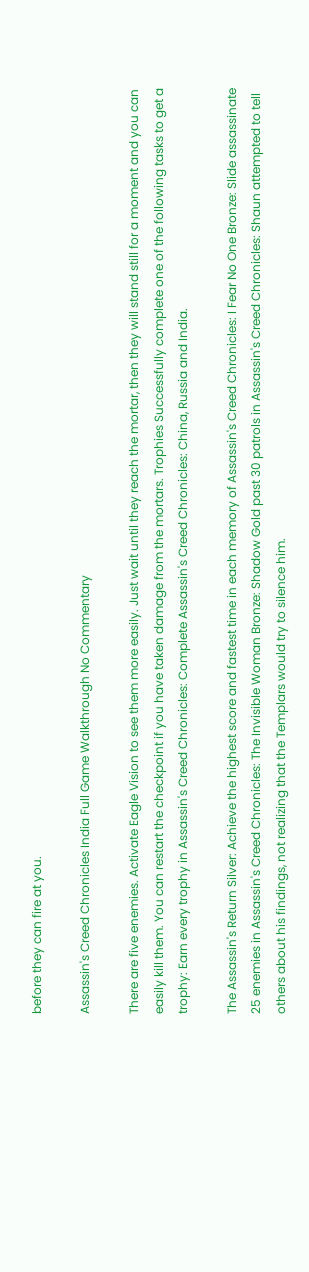before they can fire at you.

Assassin's Creed Chronicles India Full Game Walkthrough No Commentary

There are five enemies. Activate Eagle Vision to see them more easily. Just wait until they reach the mortar, then they will stand still for a moment and you can easily kill them. You can restart the checkpoint if you have taken damage from the mortars. Trophies Successfully complete one of the following tasks to get a trophy: Earn every trophy in Assassin's Creed Chronicles: Complete Assassin's Creed Chronicles: China, Russia and India.

The Assassin's Return Silver: Achieve the highest score and fastest time in each memory of Assassin's Creed Chronicles: I Fear No One Bronze: Slide assassinate 25 enemies in Assassin's Creed Chronicles: The Invisible Woman Bronze: Shadow Gold past 30 patrols in Assassin's Creed Chronicles: Shaun attempted to tell others about his findings, not realizing that the Templars would try to silence him.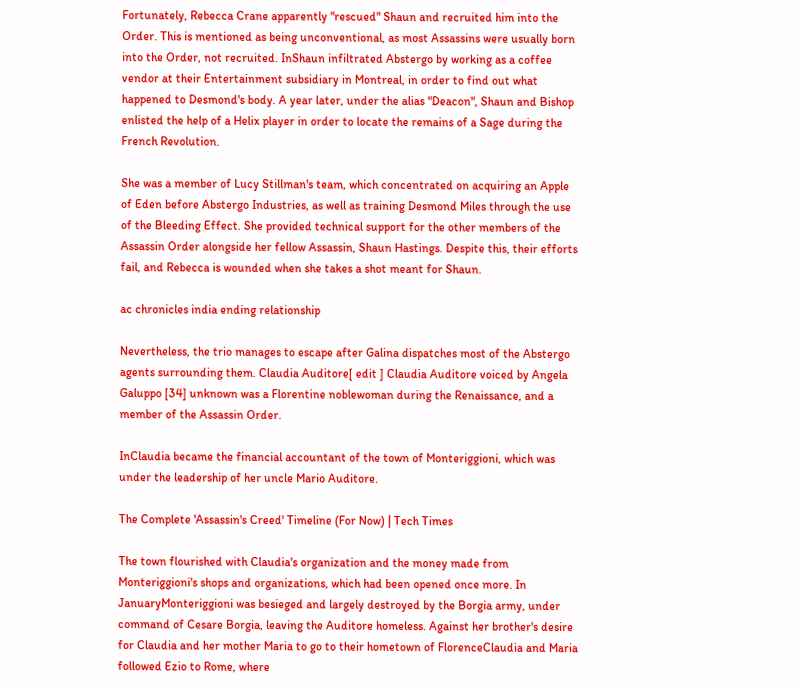Fortunately, Rebecca Crane apparently "rescued" Shaun and recruited him into the Order. This is mentioned as being unconventional, as most Assassins were usually born into the Order, not recruited. InShaun infiltrated Abstergo by working as a coffee vendor at their Entertainment subsidiary in Montreal, in order to find out what happened to Desmond's body. A year later, under the alias "Deacon", Shaun and Bishop enlisted the help of a Helix player in order to locate the remains of a Sage during the French Revolution.

She was a member of Lucy Stillman's team, which concentrated on acquiring an Apple of Eden before Abstergo Industries, as well as training Desmond Miles through the use of the Bleeding Effect. She provided technical support for the other members of the Assassin Order alongside her fellow Assassin, Shaun Hastings. Despite this, their efforts fail, and Rebecca is wounded when she takes a shot meant for Shaun.

ac chronicles india ending relationship

Nevertheless, the trio manages to escape after Galina dispatches most of the Abstergo agents surrounding them. Claudia Auditore[ edit ] Claudia Auditore voiced by Angela Galuppo [34] unknown was a Florentine noblewoman during the Renaissance, and a member of the Assassin Order.

InClaudia became the financial accountant of the town of Monteriggioni, which was under the leadership of her uncle Mario Auditore.

The Complete 'Assassin's Creed' Timeline (For Now) | Tech Times

The town flourished with Claudia's organization and the money made from Monteriggioni's shops and organizations, which had been opened once more. In JanuaryMonteriggioni was besieged and largely destroyed by the Borgia army, under command of Cesare Borgia, leaving the Auditore homeless. Against her brother's desire for Claudia and her mother Maria to go to their hometown of FlorenceClaudia and Maria followed Ezio to Rome, where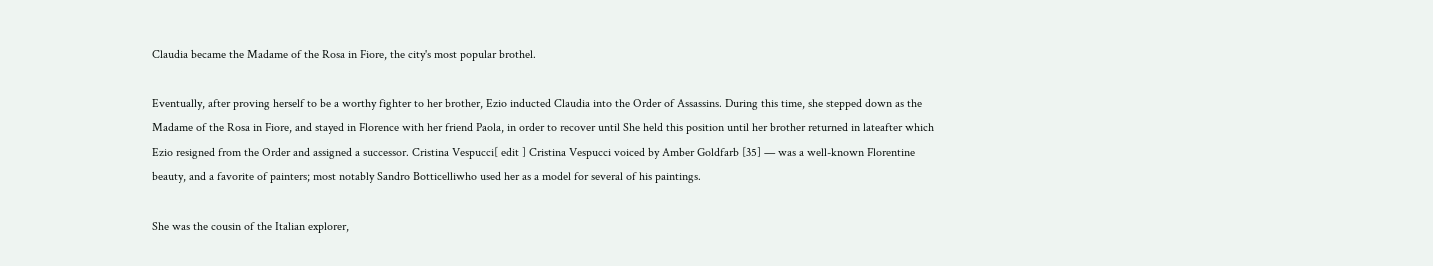Claudia became the Madame of the Rosa in Fiore, the city's most popular brothel.

Eventually, after proving herself to be a worthy fighter to her brother, Ezio inducted Claudia into the Order of Assassins. During this time, she stepped down as the Madame of the Rosa in Fiore, and stayed in Florence with her friend Paola, in order to recover until She held this position until her brother returned in lateafter which Ezio resigned from the Order and assigned a successor. Cristina Vespucci[ edit ] Cristina Vespucci voiced by Amber Goldfarb [35] — was a well-known Florentine beauty, and a favorite of painters; most notably Sandro Botticelliwho used her as a model for several of his paintings.

She was the cousin of the Italian explorer,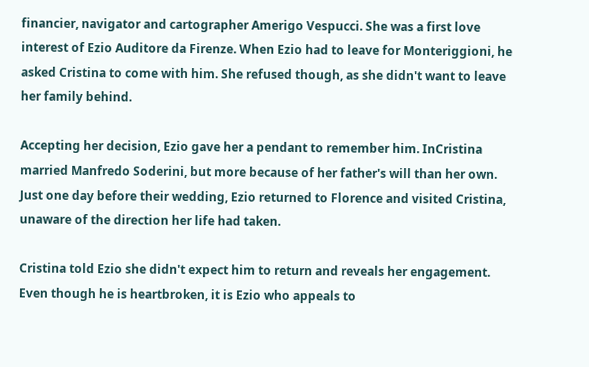financier, navigator and cartographer Amerigo Vespucci. She was a first love interest of Ezio Auditore da Firenze. When Ezio had to leave for Monteriggioni, he asked Cristina to come with him. She refused though, as she didn't want to leave her family behind.

Accepting her decision, Ezio gave her a pendant to remember him. InCristina married Manfredo Soderini, but more because of her father's will than her own. Just one day before their wedding, Ezio returned to Florence and visited Cristina, unaware of the direction her life had taken.

Cristina told Ezio she didn't expect him to return and reveals her engagement. Even though he is heartbroken, it is Ezio who appeals to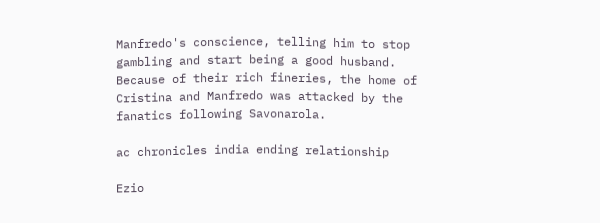Manfredo's conscience, telling him to stop gambling and start being a good husband. Because of their rich fineries, the home of Cristina and Manfredo was attacked by the fanatics following Savonarola.

ac chronicles india ending relationship

Ezio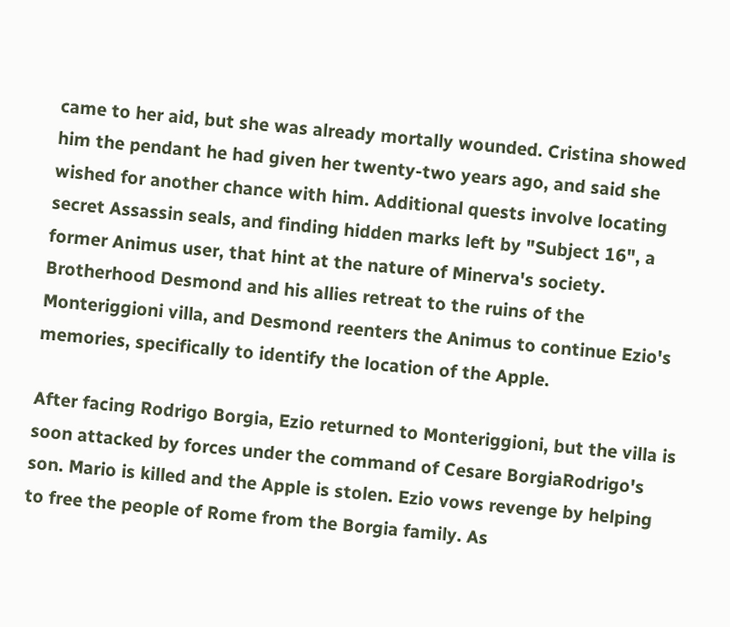came to her aid, but she was already mortally wounded. Cristina showed him the pendant he had given her twenty-two years ago, and said she wished for another chance with him. Additional quests involve locating secret Assassin seals, and finding hidden marks left by "Subject 16", a former Animus user, that hint at the nature of Minerva's society. Brotherhood Desmond and his allies retreat to the ruins of the Monteriggioni villa, and Desmond reenters the Animus to continue Ezio's memories, specifically to identify the location of the Apple.

After facing Rodrigo Borgia, Ezio returned to Monteriggioni, but the villa is soon attacked by forces under the command of Cesare BorgiaRodrigo's son. Mario is killed and the Apple is stolen. Ezio vows revenge by helping to free the people of Rome from the Borgia family. As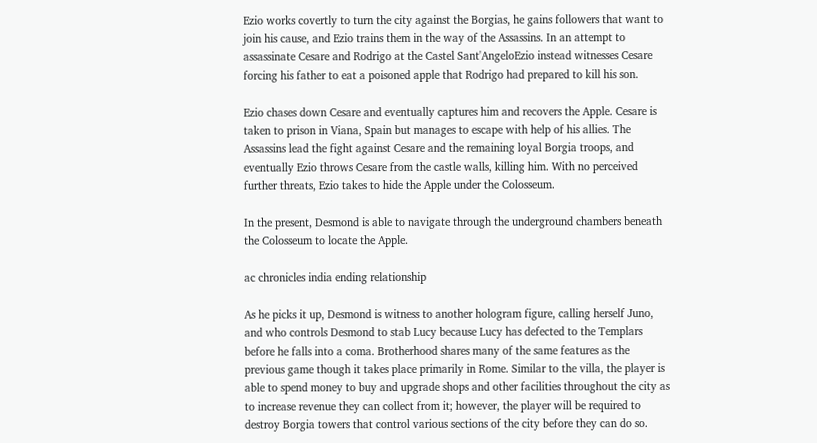Ezio works covertly to turn the city against the Borgias, he gains followers that want to join his cause, and Ezio trains them in the way of the Assassins. In an attempt to assassinate Cesare and Rodrigo at the Castel Sant'AngeloEzio instead witnesses Cesare forcing his father to eat a poisoned apple that Rodrigo had prepared to kill his son.

Ezio chases down Cesare and eventually captures him and recovers the Apple. Cesare is taken to prison in Viana, Spain but manages to escape with help of his allies. The Assassins lead the fight against Cesare and the remaining loyal Borgia troops, and eventually Ezio throws Cesare from the castle walls, killing him. With no perceived further threats, Ezio takes to hide the Apple under the Colosseum.

In the present, Desmond is able to navigate through the underground chambers beneath the Colosseum to locate the Apple.

ac chronicles india ending relationship

As he picks it up, Desmond is witness to another hologram figure, calling herself Juno, and who controls Desmond to stab Lucy because Lucy has defected to the Templars before he falls into a coma. Brotherhood shares many of the same features as the previous game though it takes place primarily in Rome. Similar to the villa, the player is able to spend money to buy and upgrade shops and other facilities throughout the city as to increase revenue they can collect from it; however, the player will be required to destroy Borgia towers that control various sections of the city before they can do so.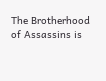The Brotherhood of Assassins is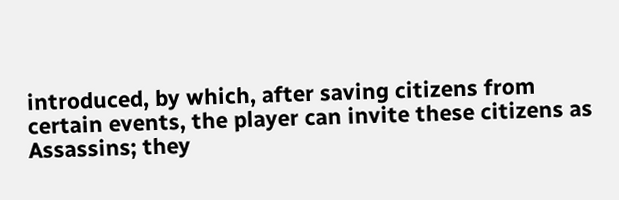introduced, by which, after saving citizens from certain events, the player can invite these citizens as Assassins; they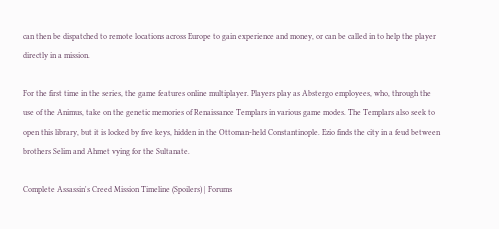can then be dispatched to remote locations across Europe to gain experience and money, or can be called in to help the player directly in a mission.

For the first time in the series, the game features online multiplayer. Players play as Abstergo employees, who, through the use of the Animus, take on the genetic memories of Renaissance Templars in various game modes. The Templars also seek to open this library, but it is locked by five keys, hidden in the Ottoman-held Constantinople. Ezio finds the city in a feud between brothers Selim and Ahmet vying for the Sultanate.

Complete Assassin's Creed Mission Timeline (Spoilers) | Forums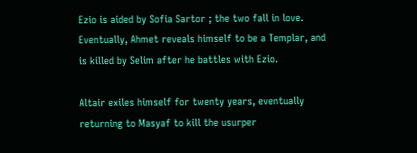Ezio is aided by Sofia Sartor ; the two fall in love. Eventually, Ahmet reveals himself to be a Templar, and is killed by Selim after he battles with Ezio.

Altair exiles himself for twenty years, eventually returning to Masyaf to kill the usurper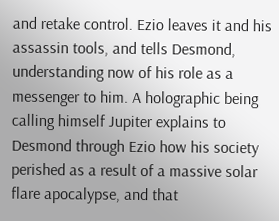and retake control. Ezio leaves it and his assassin tools, and tells Desmond, understanding now of his role as a messenger to him. A holographic being calling himself Jupiter explains to Desmond through Ezio how his society perished as a result of a massive solar flare apocalypse, and that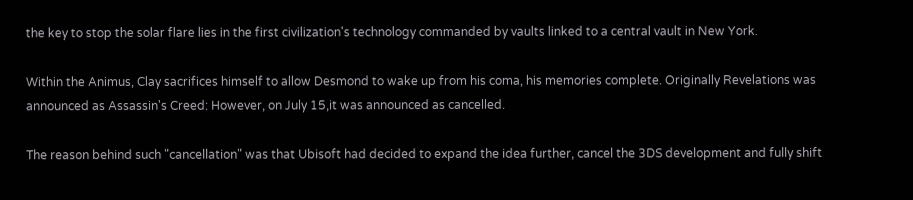the key to stop the solar flare lies in the first civilization's technology commanded by vaults linked to a central vault in New York.

Within the Animus, Clay sacrifices himself to allow Desmond to wake up from his coma, his memories complete. Originally Revelations was announced as Assassin's Creed: However, on July 15,it was announced as cancelled.

The reason behind such "cancellation" was that Ubisoft had decided to expand the idea further, cancel the 3DS development and fully shift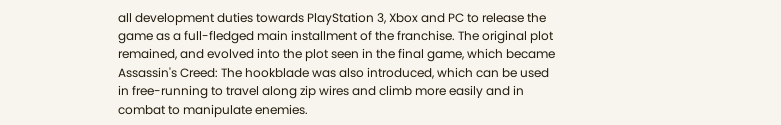all development duties towards PlayStation 3, Xbox and PC to release the game as a full-fledged main installment of the franchise. The original plot remained, and evolved into the plot seen in the final game, which became Assassin's Creed: The hookblade was also introduced, which can be used in free-running to travel along zip wires and climb more easily and in combat to manipulate enemies.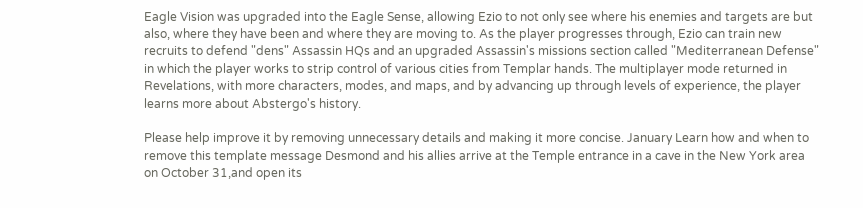Eagle Vision was upgraded into the Eagle Sense, allowing Ezio to not only see where his enemies and targets are but also, where they have been and where they are moving to. As the player progresses through, Ezio can train new recruits to defend "dens" Assassin HQs and an upgraded Assassin's missions section called "Mediterranean Defense" in which the player works to strip control of various cities from Templar hands. The multiplayer mode returned in Revelations, with more characters, modes, and maps, and by advancing up through levels of experience, the player learns more about Abstergo's history.

Please help improve it by removing unnecessary details and making it more concise. January Learn how and when to remove this template message Desmond and his allies arrive at the Temple entrance in a cave in the New York area on October 31,and open its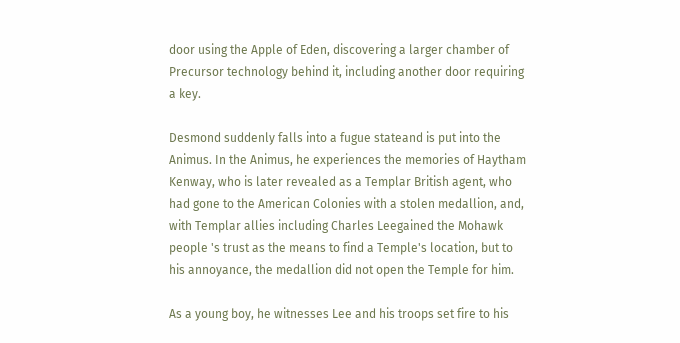door using the Apple of Eden, discovering a larger chamber of Precursor technology behind it, including another door requiring a key.

Desmond suddenly falls into a fugue stateand is put into the Animus. In the Animus, he experiences the memories of Haytham Kenway, who is later revealed as a Templar British agent, who had gone to the American Colonies with a stolen medallion, and, with Templar allies including Charles Leegained the Mohawk people 's trust as the means to find a Temple's location, but to his annoyance, the medallion did not open the Temple for him.

As a young boy, he witnesses Lee and his troops set fire to his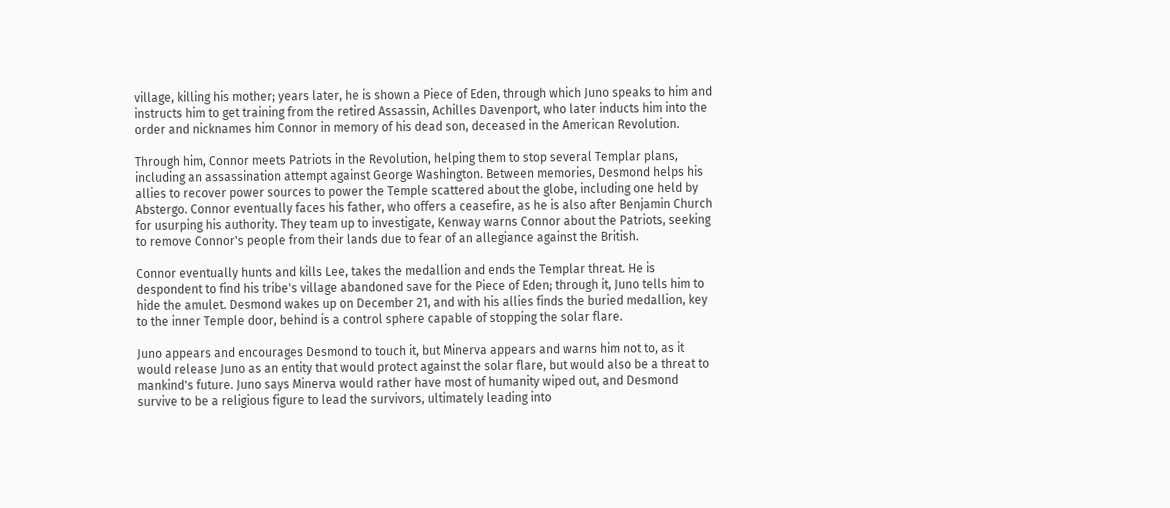village, killing his mother; years later, he is shown a Piece of Eden, through which Juno speaks to him and instructs him to get training from the retired Assassin, Achilles Davenport, who later inducts him into the order and nicknames him Connor in memory of his dead son, deceased in the American Revolution.

Through him, Connor meets Patriots in the Revolution, helping them to stop several Templar plans, including an assassination attempt against George Washington. Between memories, Desmond helps his allies to recover power sources to power the Temple scattered about the globe, including one held by Abstergo. Connor eventually faces his father, who offers a ceasefire, as he is also after Benjamin Church for usurping his authority. They team up to investigate, Kenway warns Connor about the Patriots, seeking to remove Connor's people from their lands due to fear of an allegiance against the British.

Connor eventually hunts and kills Lee, takes the medallion and ends the Templar threat. He is despondent to find his tribe's village abandoned save for the Piece of Eden; through it, Juno tells him to hide the amulet. Desmond wakes up on December 21, and with his allies finds the buried medallion, key to the inner Temple door, behind is a control sphere capable of stopping the solar flare.

Juno appears and encourages Desmond to touch it, but Minerva appears and warns him not to, as it would release Juno as an entity that would protect against the solar flare, but would also be a threat to mankind's future. Juno says Minerva would rather have most of humanity wiped out, and Desmond survive to be a religious figure to lead the survivors, ultimately leading into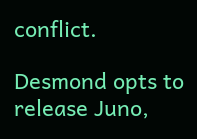conflict.

Desmond opts to release Juno,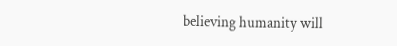believing humanity will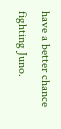have a better chance fighting Juno.